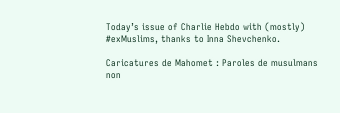Today’s issue of Charlie Hebdo with (mostly) #exMuslims, thanks to Inna Shevchenko.

Caricatures de Mahomet : Paroles de musulmans non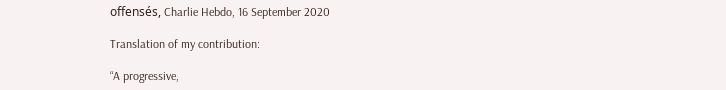offensés, Charlie Hebdo, 16 September 2020

Translation of my contribution:

“A progressive,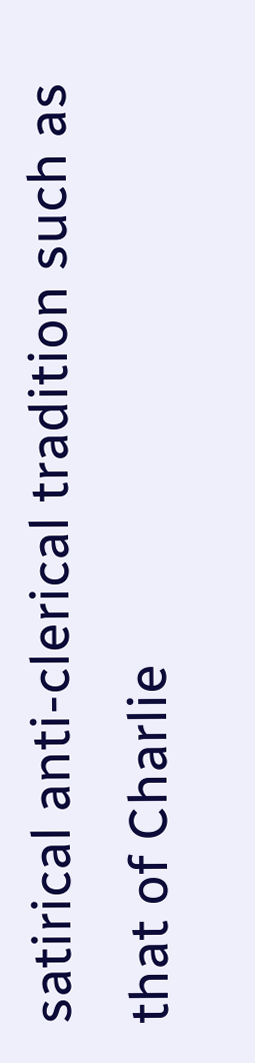satirical anti-clerical tradition such as that of Charlie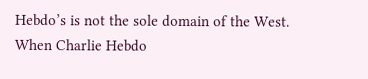Hebdo’s is not the sole domain of the West. When Charlie Hebdo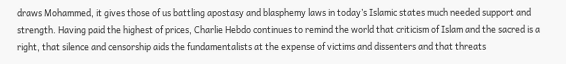draws Mohammed, it gives those of us battling apostasy and blasphemy laws in today’s Islamic states much needed support and strength. Having paid the highest of prices, Charlie Hebdo continues to remind the world that criticism of Islam and the sacred is a right, that silence and censorship aids the fundamentalists at the expense of victims and dissenters and that threats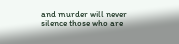and murder will never silence those who are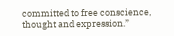committed to free conscience, thought and expression.”